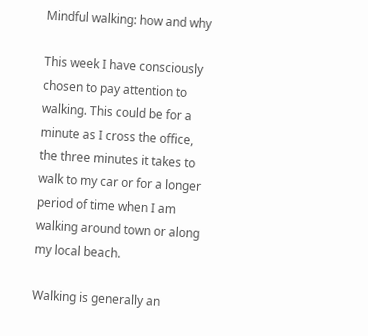Mindful walking: how and why

This week I have consciously chosen to pay attention to walking. This could be for a minute as I cross the office, the three minutes it takes to walk to my car or for a longer period of time when I am walking around town or along my local beach.

Walking is generally an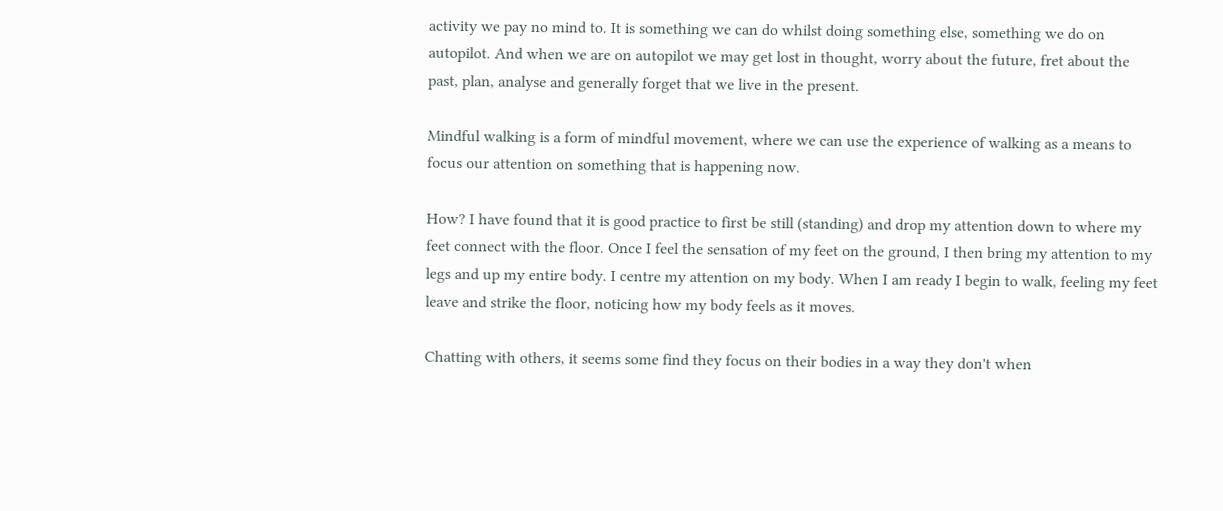activity we pay no mind to. It is something we can do whilst doing something else, something we do on autopilot. And when we are on autopilot we may get lost in thought, worry about the future, fret about the past, plan, analyse and generally forget that we live in the present.

Mindful walking is a form of mindful movement, where we can use the experience of walking as a means to focus our attention on something that is happening now.

How? I have found that it is good practice to first be still (standing) and drop my attention down to where my feet connect with the floor. Once I feel the sensation of my feet on the ground, I then bring my attention to my legs and up my entire body. I centre my attention on my body. When I am ready I begin to walk, feeling my feet leave and strike the floor, noticing how my body feels as it moves.

Chatting with others, it seems some find they focus on their bodies in a way they don't when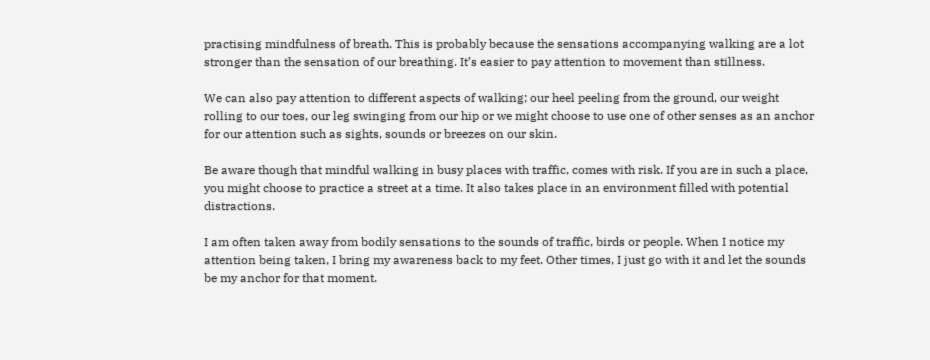practising mindfulness of breath. This is probably because the sensations accompanying walking are a lot stronger than the sensation of our breathing. It’s easier to pay attention to movement than stillness.

We can also pay attention to different aspects of walking; our heel peeling from the ground, our weight rolling to our toes, our leg swinging from our hip or we might choose to use one of other senses as an anchor for our attention such as sights, sounds or breezes on our skin.

Be aware though that mindful walking in busy places with traffic, comes with risk. If you are in such a place, you might choose to practice a street at a time. It also takes place in an environment filled with potential distractions.

I am often taken away from bodily sensations to the sounds of traffic, birds or people. When I notice my attention being taken, I bring my awareness back to my feet. Other times, I just go with it and let the sounds be my anchor for that moment.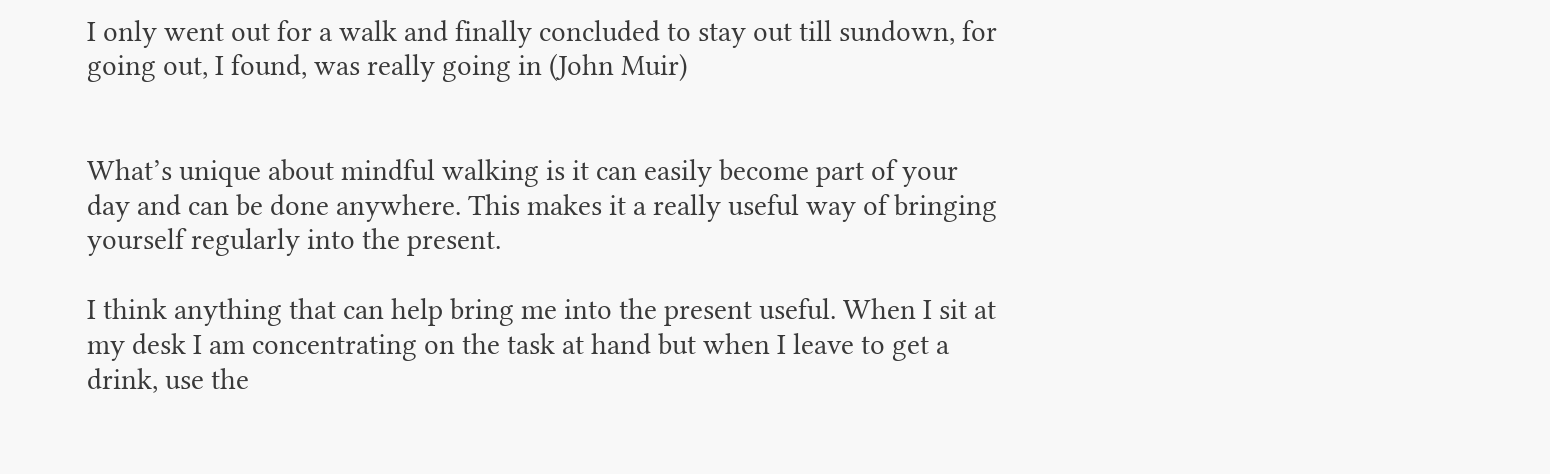I only went out for a walk and finally concluded to stay out till sundown, for going out, I found, was really going in (John Muir)


What’s unique about mindful walking is it can easily become part of your day and can be done anywhere. This makes it a really useful way of bringing yourself regularly into the present.

I think anything that can help bring me into the present useful. When I sit at my desk I am concentrating on the task at hand but when I leave to get a drink, use the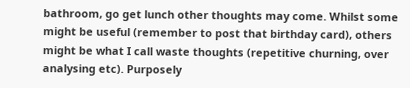bathroom, go get lunch other thoughts may come. Whilst some might be useful (remember to post that birthday card), others might be what I call waste thoughts (repetitive churning, over analysing etc). Purposely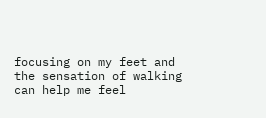focusing on my feet and the sensation of walking can help me feel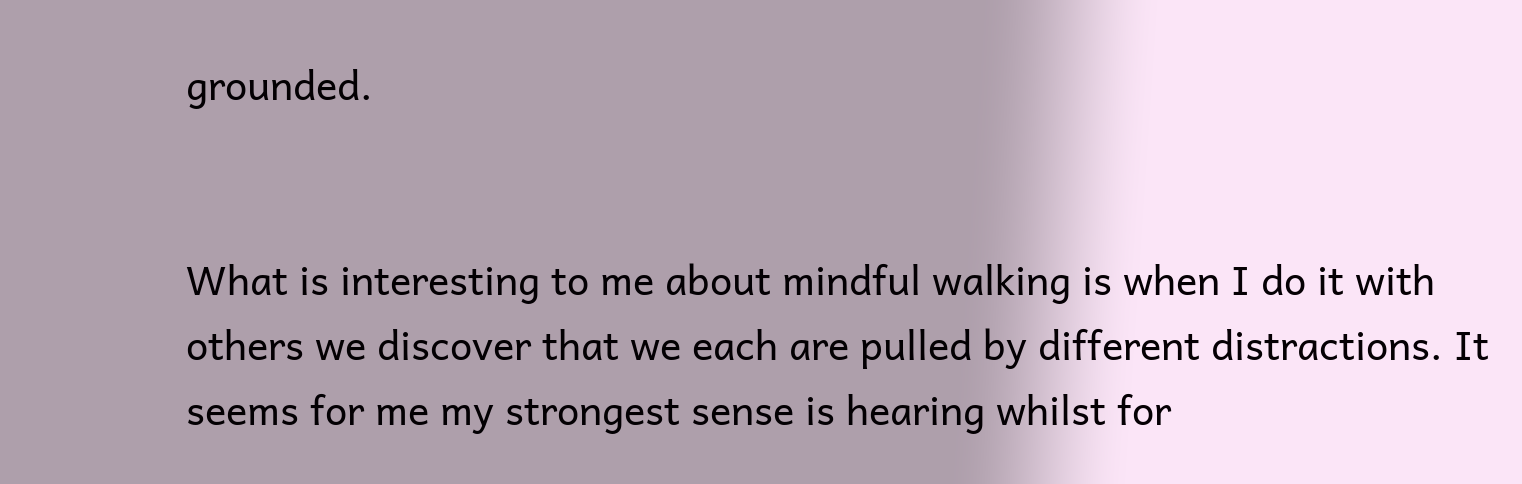grounded.


What is interesting to me about mindful walking is when I do it with others we discover that we each are pulled by different distractions. It seems for me my strongest sense is hearing whilst for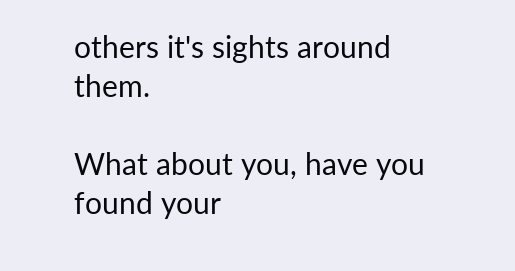others it's sights around them.

What about you, have you found your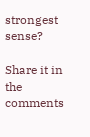strongest sense?

Share it in the comments